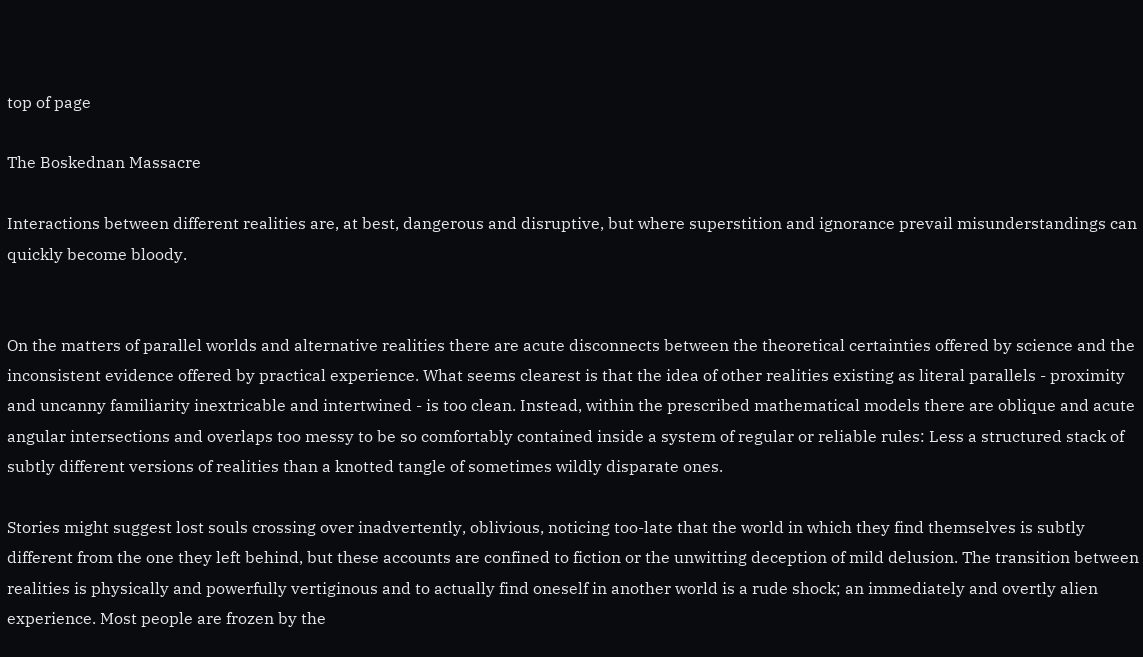top of page

The Boskednan Massacre

Interactions between different realities are, at best, dangerous and disruptive, but where superstition and ignorance prevail misunderstandings can quickly become bloody.


On the matters of parallel worlds and alternative realities there are acute disconnects between the theoretical certainties offered by science and the inconsistent evidence offered by practical experience. What seems clearest is that the idea of other realities existing as literal parallels - proximity and uncanny familiarity inextricable and intertwined - is too clean. Instead, within the prescribed mathematical models there are oblique and acute angular intersections and overlaps too messy to be so comfortably contained inside a system of regular or reliable rules: Less a structured stack of subtly different versions of realities than a knotted tangle of sometimes wildly disparate ones.

Stories might suggest lost souls crossing over inadvertently, oblivious, noticing too-late that the world in which they find themselves is subtly different from the one they left behind, but these accounts are confined to fiction or the unwitting deception of mild delusion. The transition between realities is physically and powerfully vertiginous and to actually find oneself in another world is a rude shock; an immediately and overtly alien experience. Most people are frozen by the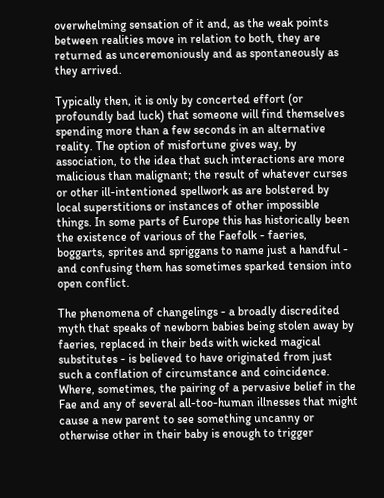overwhelming sensation of it and, as the weak points between realities move in relation to both, they are returned as unceremoniously and as spontaneously as they arrived.

Typically then, it is only by concerted effort (or profoundly bad luck) that someone will find themselves spending more than a few seconds in an alternative reality. The option of misfortune gives way, by association, to the idea that such interactions are more malicious than malignant; the result of whatever curses or other ill-intentioned spellwork as are bolstered by local superstitions or instances of other impossible things. In some parts of Europe this has historically been the existence of various of the Faefolk - faeries, boggarts, sprites and spriggans to name just a handful - and confusing them has sometimes sparked tension into open conflict.

The phenomena of changelings - a broadly discredited myth that speaks of newborn babies being stolen away by faeries, replaced in their beds with wicked magical substitutes - is believed to have originated from just such a conflation of circumstance and coincidence. Where, sometimes, the pairing of a pervasive belief in the Fae and any of several all-too-human illnesses that might cause a new parent to see something uncanny or otherwise other in their baby is enough to trigger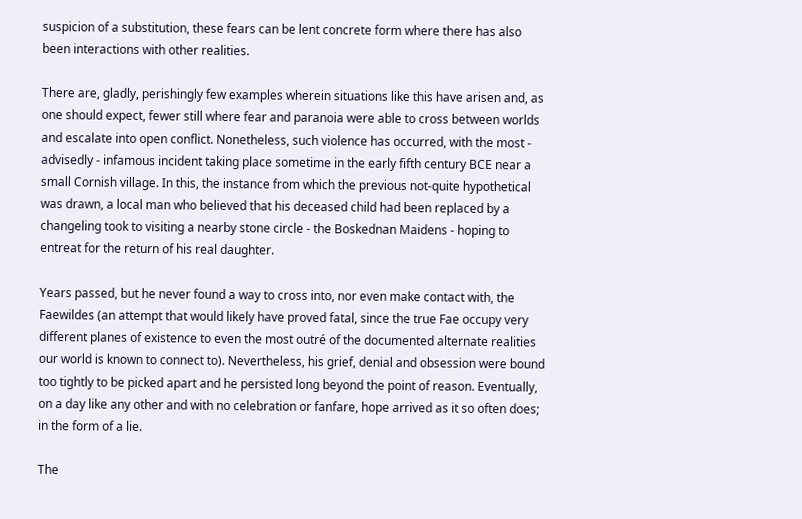suspicion of a substitution, these fears can be lent concrete form where there has also been interactions with other realities.

There are, gladly, perishingly few examples wherein situations like this have arisen and, as one should expect, fewer still where fear and paranoia were able to cross between worlds and escalate into open conflict. Nonetheless, such violence has occurred, with the most - advisedly - infamous incident taking place sometime in the early fifth century BCE near a small Cornish village. In this, the instance from which the previous not-quite hypothetical was drawn, a local man who believed that his deceased child had been replaced by a changeling took to visiting a nearby stone circle - the Boskednan Maidens - hoping to entreat for the return of his real daughter.

Years passed, but he never found a way to cross into, nor even make contact with, the Faewildes (an attempt that would likely have proved fatal, since the true Fae occupy very different planes of existence to even the most outré of the documented alternate realities our world is known to connect to). Nevertheless, his grief, denial and obsession were bound too tightly to be picked apart and he persisted long beyond the point of reason. Eventually, on a day like any other and with no celebration or fanfare, hope arrived as it so often does; in the form of a lie.

The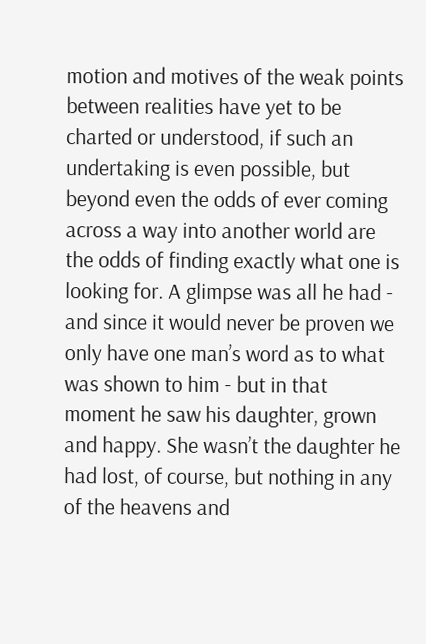motion and motives of the weak points between realities have yet to be charted or understood, if such an undertaking is even possible, but beyond even the odds of ever coming across a way into another world are the odds of finding exactly what one is looking for. A glimpse was all he had - and since it would never be proven we only have one man’s word as to what was shown to him - but in that moment he saw his daughter, grown and happy. She wasn’t the daughter he had lost, of course, but nothing in any of the heavens and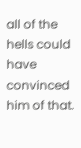all of the hells could have convinced him of that.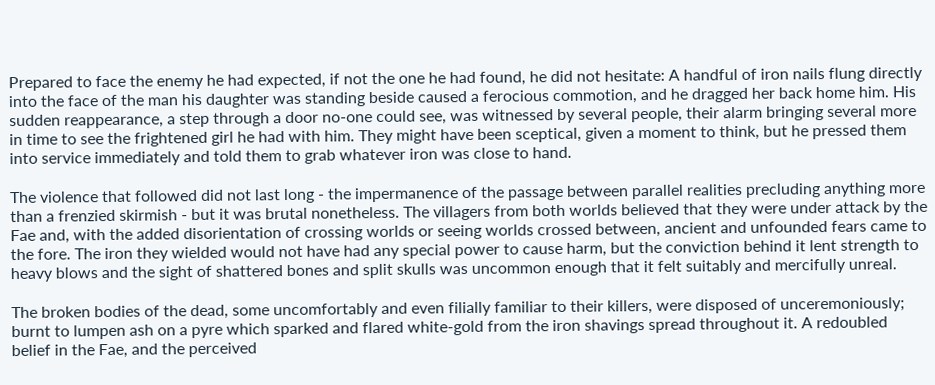Prepared to face the enemy he had expected, if not the one he had found, he did not hesitate: A handful of iron nails flung directly into the face of the man his daughter was standing beside caused a ferocious commotion, and he dragged her back home him. His sudden reappearance, a step through a door no-one could see, was witnessed by several people, their alarm bringing several more in time to see the frightened girl he had with him. They might have been sceptical, given a moment to think, but he pressed them into service immediately and told them to grab whatever iron was close to hand.

The violence that followed did not last long - the impermanence of the passage between parallel realities precluding anything more than a frenzied skirmish - but it was brutal nonetheless. The villagers from both worlds believed that they were under attack by the Fae and, with the added disorientation of crossing worlds or seeing worlds crossed between, ancient and unfounded fears came to the fore. The iron they wielded would not have had any special power to cause harm, but the conviction behind it lent strength to heavy blows and the sight of shattered bones and split skulls was uncommon enough that it felt suitably and mercifully unreal.

The broken bodies of the dead, some uncomfortably and even filially familiar to their killers, were disposed of unceremoniously; burnt to lumpen ash on a pyre which sparked and flared white-gold from the iron shavings spread throughout it. A redoubled belief in the Fae, and the perceived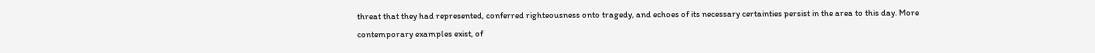threat that they had represented, conferred righteousness onto tragedy, and echoes of its necessary certainties persist in the area to this day. More contemporary examples exist, of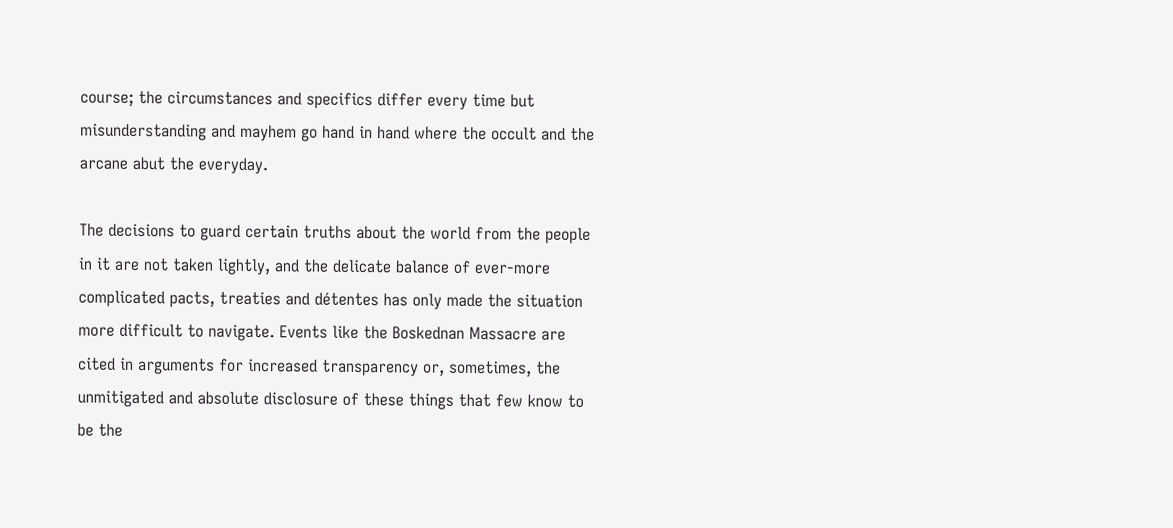course; the circumstances and specifics differ every time but misunderstanding and mayhem go hand in hand where the occult and the arcane abut the everyday.

The decisions to guard certain truths about the world from the people in it are not taken lightly, and the delicate balance of ever-more complicated pacts, treaties and détentes has only made the situation more difficult to navigate. Events like the Boskednan Massacre are cited in arguments for increased transparency or, sometimes, the unmitigated and absolute disclosure of these things that few know to be the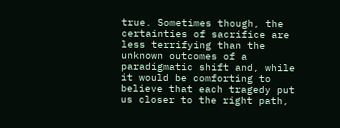true. Sometimes though, the certainties of sacrifice are less terrifying than the unknown outcomes of a paradigmatic shift and, while it would be comforting to believe that each tragedy put us closer to the right path,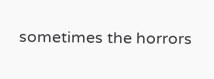sometimes the horrors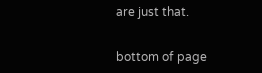are just that.


bottom of page